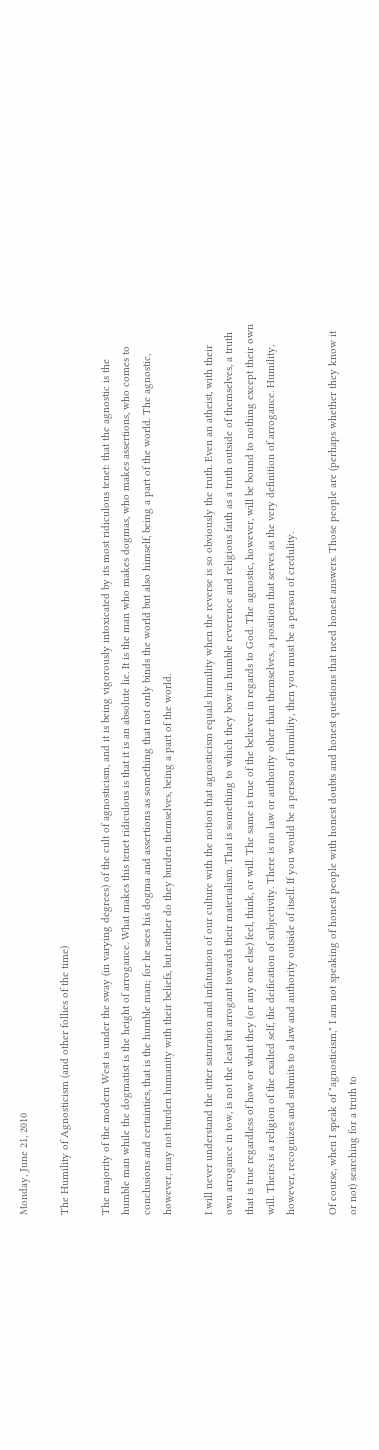Monday, June 21, 2010

The Humility of Agnosticism (and other follies of the time)

The majority of the modern West is under the sway (in varying degrees) of the cult of agnosticism, and it is being vigorously intoxicated by its most ridiculous tenet: that the agnostic is the humble man while the dogmatist is the height of arrogance. What makes this tenet ridiculous is that it is an absolute lie. It is the man who makes dogmas, who makes assertions, who comes to conclusions and certainties, that is the humble man; for he sees his dogma and assertions as something that not only binds the world but also himself, being a part of the world. The agnostic, however, may not burden humanity with their beliefs, but neither do they burden themselves, being a part of the world.

I will never understand the utter saturation and infatuation of our culture with the notion that agnosticism equals humility when the reverse is so obviously the truth. Even an atheist, with their own arrogance in tow, is not the least bit arrogant towards their materialism. That is something to which they bow in humble reverence and religious faith as a truth outside of themselves, a truth that is true regardless of how or what they (or any one else) feel, think, or will. The same is true of the believer in regards to God. The agnostic, however, will be bound to nothing except their own will. Theirs is a religion of the exalted self, the deification of subjectivity. There is no law or authority other than themselves, a position that serves as the very definition of arrogance. Humility, however, recognizes and submits to a law and authority outside of itself. If you would be a person of humility, then you must be a person of credulity.

Of course, when I speak of "agnosticism," I am not speaking of honest people with honest doubts and honest questions that need honest answers. Those people are (perhaps whether they know it or not) searching for a truth to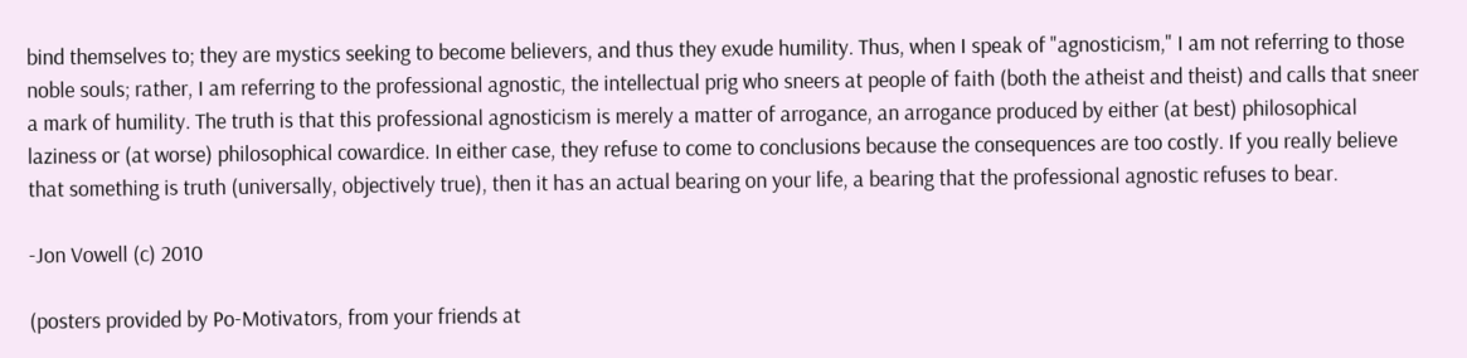bind themselves to; they are mystics seeking to become believers, and thus they exude humility. Thus, when I speak of "agnosticism," I am not referring to those noble souls; rather, I am referring to the professional agnostic, the intellectual prig who sneers at people of faith (both the atheist and theist) and calls that sneer a mark of humility. The truth is that this professional agnosticism is merely a matter of arrogance, an arrogance produced by either (at best) philosophical laziness or (at worse) philosophical cowardice. In either case, they refuse to come to conclusions because the consequences are too costly. If you really believe that something is truth (universally, objectively true), then it has an actual bearing on your life, a bearing that the professional agnostic refuses to bear.

-Jon Vowell (c) 2010

(posters provided by Po-Motivators, from your friends at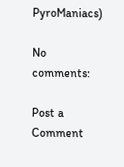PyroManiacs)

No comments:

Post a Comment